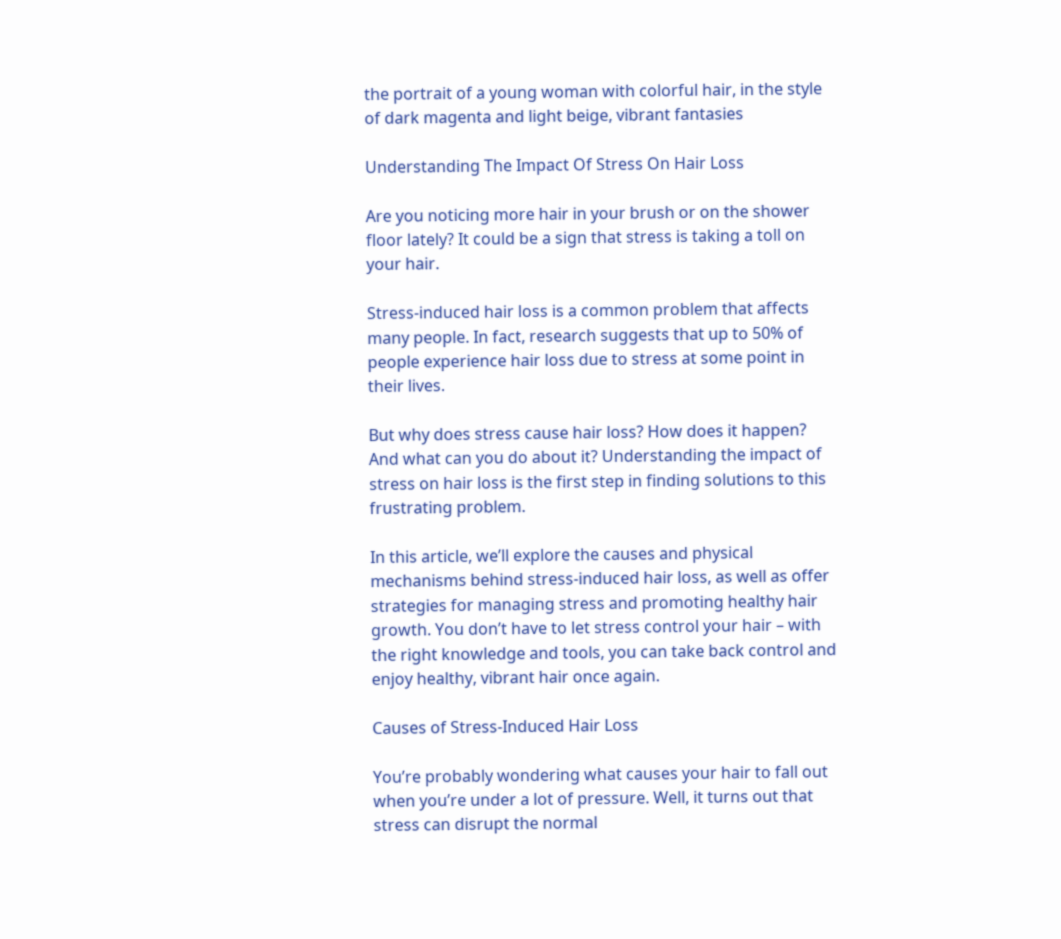the portrait of a young woman with colorful hair, in the style of dark magenta and light beige, vibrant fantasies

Understanding The Impact Of Stress On Hair Loss

Are you noticing more hair in your brush or on the shower floor lately? It could be a sign that stress is taking a toll on your hair.

Stress-induced hair loss is a common problem that affects many people. In fact, research suggests that up to 50% of people experience hair loss due to stress at some point in their lives.

But why does stress cause hair loss? How does it happen? And what can you do about it? Understanding the impact of stress on hair loss is the first step in finding solutions to this frustrating problem.

In this article, we’ll explore the causes and physical mechanisms behind stress-induced hair loss, as well as offer strategies for managing stress and promoting healthy hair growth. You don’t have to let stress control your hair – with the right knowledge and tools, you can take back control and enjoy healthy, vibrant hair once again.

Causes of Stress-Induced Hair Loss

You’re probably wondering what causes your hair to fall out when you’re under a lot of pressure. Well, it turns out that stress can disrupt the normal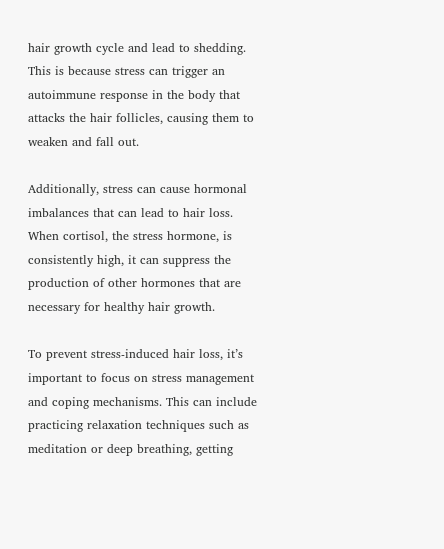hair growth cycle and lead to shedding. This is because stress can trigger an autoimmune response in the body that attacks the hair follicles, causing them to weaken and fall out.

Additionally, stress can cause hormonal imbalances that can lead to hair loss. When cortisol, the stress hormone, is consistently high, it can suppress the production of other hormones that are necessary for healthy hair growth.

To prevent stress-induced hair loss, it’s important to focus on stress management and coping mechanisms. This can include practicing relaxation techniques such as meditation or deep breathing, getting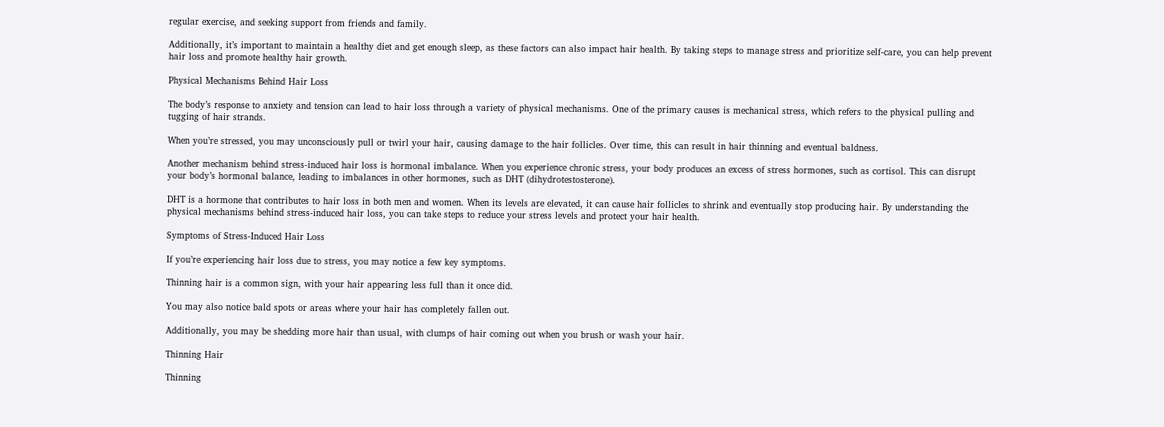regular exercise, and seeking support from friends and family.

Additionally, it’s important to maintain a healthy diet and get enough sleep, as these factors can also impact hair health. By taking steps to manage stress and prioritize self-care, you can help prevent hair loss and promote healthy hair growth.

Physical Mechanisms Behind Hair Loss

The body’s response to anxiety and tension can lead to hair loss through a variety of physical mechanisms. One of the primary causes is mechanical stress, which refers to the physical pulling and tugging of hair strands.

When you’re stressed, you may unconsciously pull or twirl your hair, causing damage to the hair follicles. Over time, this can result in hair thinning and eventual baldness.

Another mechanism behind stress-induced hair loss is hormonal imbalance. When you experience chronic stress, your body produces an excess of stress hormones, such as cortisol. This can disrupt your body’s hormonal balance, leading to imbalances in other hormones, such as DHT (dihydrotestosterone).

DHT is a hormone that contributes to hair loss in both men and women. When its levels are elevated, it can cause hair follicles to shrink and eventually stop producing hair. By understanding the physical mechanisms behind stress-induced hair loss, you can take steps to reduce your stress levels and protect your hair health.

Symptoms of Stress-Induced Hair Loss

If you’re experiencing hair loss due to stress, you may notice a few key symptoms.

Thinning hair is a common sign, with your hair appearing less full than it once did.

You may also notice bald spots or areas where your hair has completely fallen out.

Additionally, you may be shedding more hair than usual, with clumps of hair coming out when you brush or wash your hair.

Thinning Hair

Thinning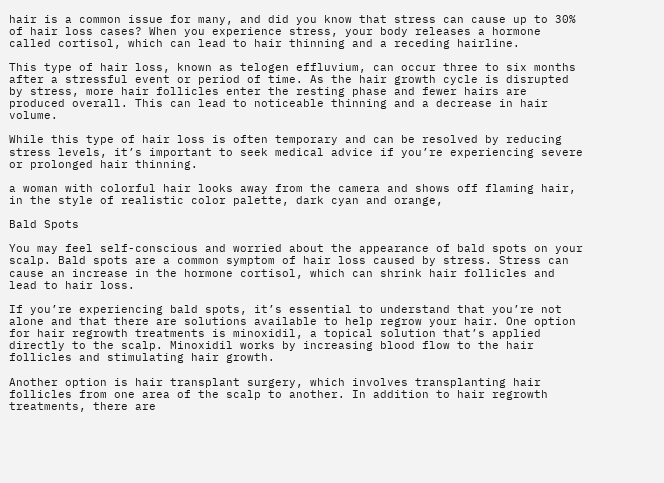hair is a common issue for many, and did you know that stress can cause up to 30% of hair loss cases? When you experience stress, your body releases a hormone called cortisol, which can lead to hair thinning and a receding hairline.

This type of hair loss, known as telogen effluvium, can occur three to six months after a stressful event or period of time. As the hair growth cycle is disrupted by stress, more hair follicles enter the resting phase and fewer hairs are produced overall. This can lead to noticeable thinning and a decrease in hair volume.

While this type of hair loss is often temporary and can be resolved by reducing stress levels, it’s important to seek medical advice if you’re experiencing severe or prolonged hair thinning.

a woman with colorful hair looks away from the camera and shows off flaming hair, in the style of realistic color palette, dark cyan and orange,

Bald Spots

You may feel self-conscious and worried about the appearance of bald spots on your scalp. Bald spots are a common symptom of hair loss caused by stress. Stress can cause an increase in the hormone cortisol, which can shrink hair follicles and lead to hair loss.

If you’re experiencing bald spots, it’s essential to understand that you’re not alone and that there are solutions available to help regrow your hair. One option for hair regrowth treatments is minoxidil, a topical solution that’s applied directly to the scalp. Minoxidil works by increasing blood flow to the hair follicles and stimulating hair growth.

Another option is hair transplant surgery, which involves transplanting hair follicles from one area of the scalp to another. In addition to hair regrowth treatments, there are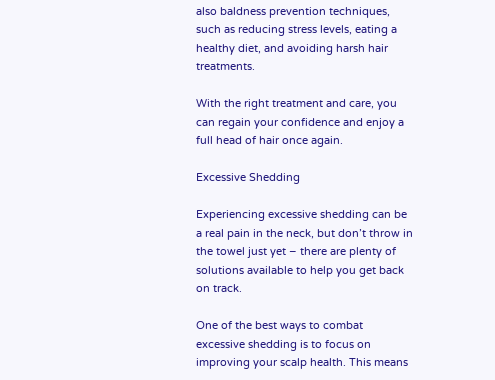also baldness prevention techniques, such as reducing stress levels, eating a healthy diet, and avoiding harsh hair treatments.

With the right treatment and care, you can regain your confidence and enjoy a full head of hair once again.

Excessive Shedding

Experiencing excessive shedding can be a real pain in the neck, but don’t throw in the towel just yet – there are plenty of solutions available to help you get back on track.

One of the best ways to combat excessive shedding is to focus on improving your scalp health. This means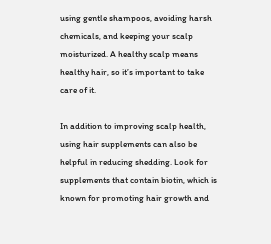using gentle shampoos, avoiding harsh chemicals, and keeping your scalp moisturized. A healthy scalp means healthy hair, so it’s important to take care of it.

In addition to improving scalp health, using hair supplements can also be helpful in reducing shedding. Look for supplements that contain biotin, which is known for promoting hair growth and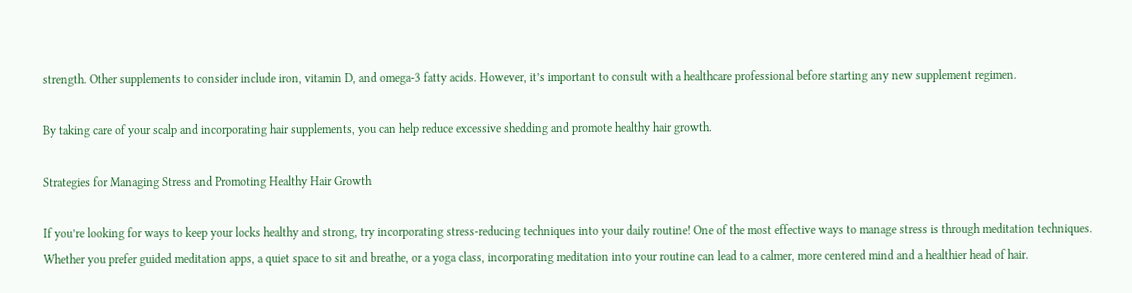strength. Other supplements to consider include iron, vitamin D, and omega-3 fatty acids. However, it’s important to consult with a healthcare professional before starting any new supplement regimen.

By taking care of your scalp and incorporating hair supplements, you can help reduce excessive shedding and promote healthy hair growth.

Strategies for Managing Stress and Promoting Healthy Hair Growth

If you’re looking for ways to keep your locks healthy and strong, try incorporating stress-reducing techniques into your daily routine! One of the most effective ways to manage stress is through meditation techniques. Whether you prefer guided meditation apps, a quiet space to sit and breathe, or a yoga class, incorporating meditation into your routine can lead to a calmer, more centered mind and a healthier head of hair.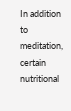In addition to meditation, certain nutritional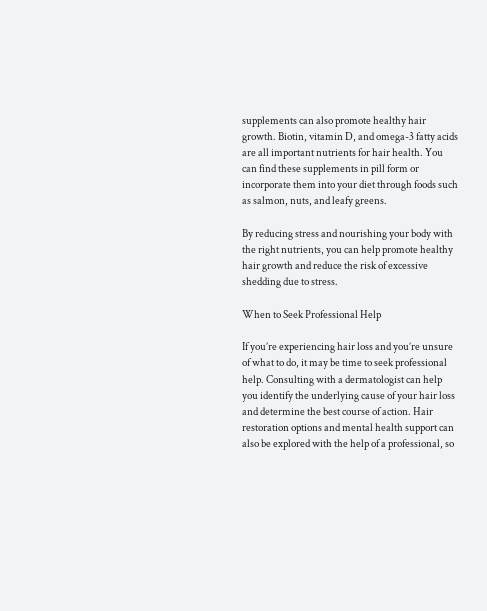supplements can also promote healthy hair growth. Biotin, vitamin D, and omega-3 fatty acids are all important nutrients for hair health. You can find these supplements in pill form or incorporate them into your diet through foods such as salmon, nuts, and leafy greens.

By reducing stress and nourishing your body with the right nutrients, you can help promote healthy hair growth and reduce the risk of excessive shedding due to stress.

When to Seek Professional Help

If you’re experiencing hair loss and you’re unsure of what to do, it may be time to seek professional help. Consulting with a dermatologist can help you identify the underlying cause of your hair loss and determine the best course of action. Hair restoration options and mental health support can also be explored with the help of a professional, so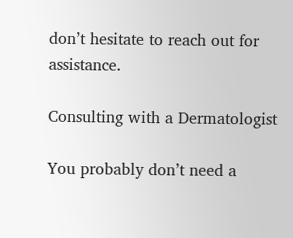don’t hesitate to reach out for assistance.

Consulting with a Dermatologist

You probably don’t need a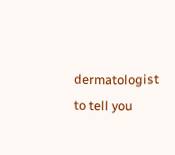dermatologist to tell you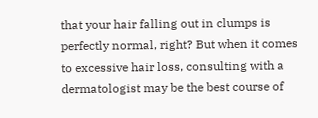that your hair falling out in clumps is perfectly normal, right? But when it comes to excessive hair loss, consulting with a dermatologist may be the best course of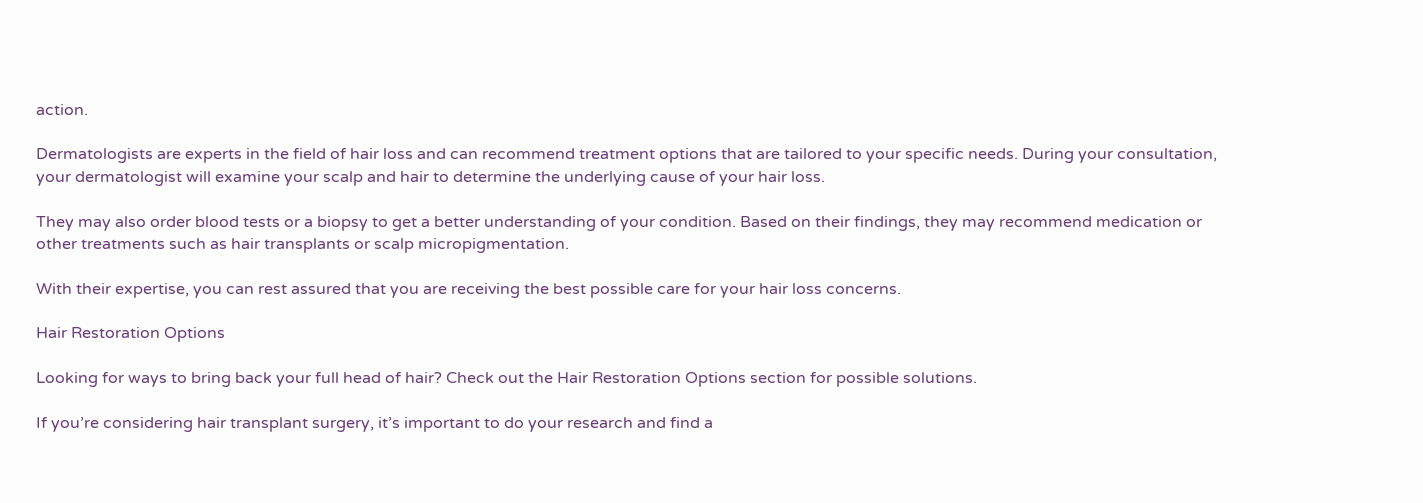action.

Dermatologists are experts in the field of hair loss and can recommend treatment options that are tailored to your specific needs. During your consultation, your dermatologist will examine your scalp and hair to determine the underlying cause of your hair loss.

They may also order blood tests or a biopsy to get a better understanding of your condition. Based on their findings, they may recommend medication or other treatments such as hair transplants or scalp micropigmentation.

With their expertise, you can rest assured that you are receiving the best possible care for your hair loss concerns.

Hair Restoration Options

Looking for ways to bring back your full head of hair? Check out the Hair Restoration Options section for possible solutions.

If you’re considering hair transplant surgery, it’s important to do your research and find a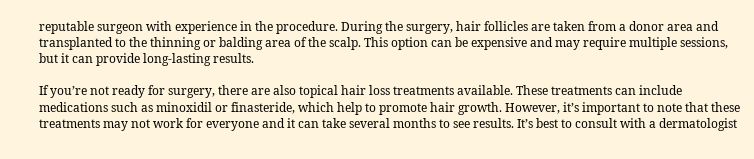reputable surgeon with experience in the procedure. During the surgery, hair follicles are taken from a donor area and transplanted to the thinning or balding area of the scalp. This option can be expensive and may require multiple sessions, but it can provide long-lasting results.

If you’re not ready for surgery, there are also topical hair loss treatments available. These treatments can include medications such as minoxidil or finasteride, which help to promote hair growth. However, it’s important to note that these treatments may not work for everyone and it can take several months to see results. It’s best to consult with a dermatologist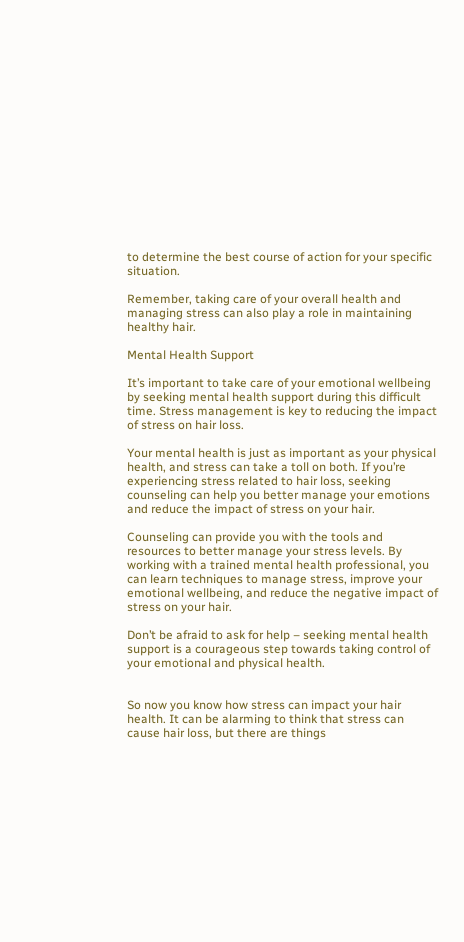to determine the best course of action for your specific situation.

Remember, taking care of your overall health and managing stress can also play a role in maintaining healthy hair.

Mental Health Support

It’s important to take care of your emotional wellbeing by seeking mental health support during this difficult time. Stress management is key to reducing the impact of stress on hair loss.

Your mental health is just as important as your physical health, and stress can take a toll on both. If you’re experiencing stress related to hair loss, seeking counseling can help you better manage your emotions and reduce the impact of stress on your hair.

Counseling can provide you with the tools and resources to better manage your stress levels. By working with a trained mental health professional, you can learn techniques to manage stress, improve your emotional wellbeing, and reduce the negative impact of stress on your hair.

Don’t be afraid to ask for help – seeking mental health support is a courageous step towards taking control of your emotional and physical health.


So now you know how stress can impact your hair health. It can be alarming to think that stress can cause hair loss, but there are things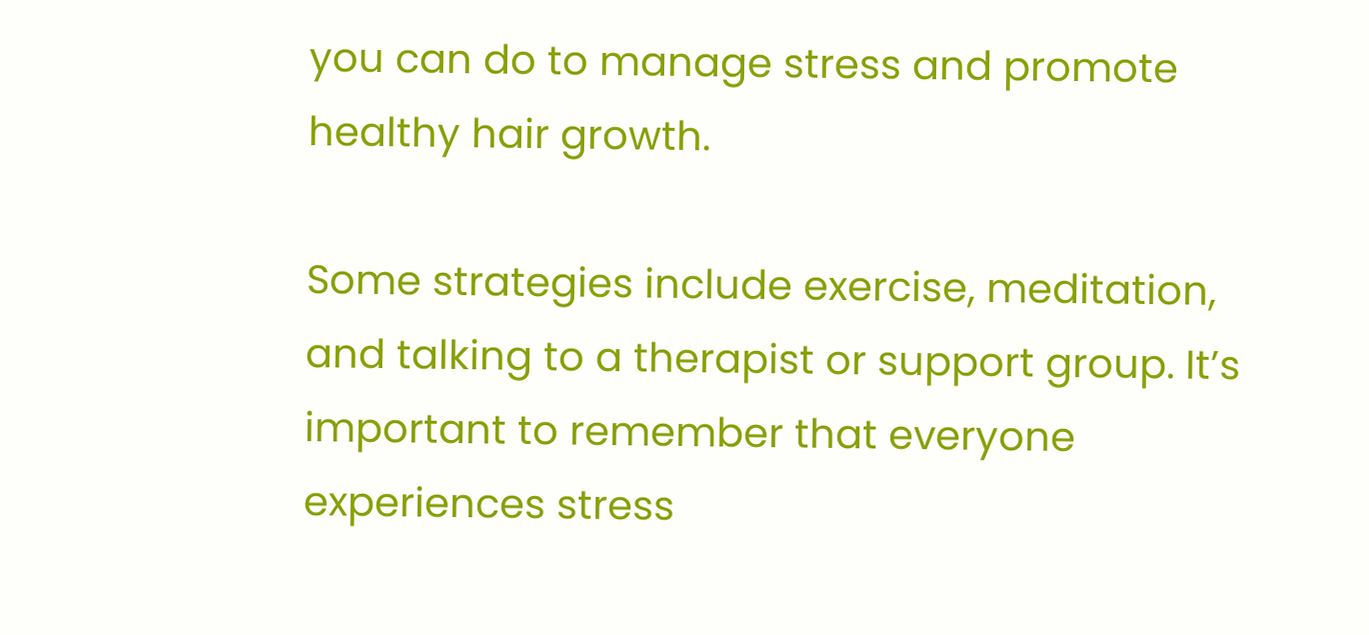you can do to manage stress and promote healthy hair growth.

Some strategies include exercise, meditation, and talking to a therapist or support group. It’s important to remember that everyone experiences stress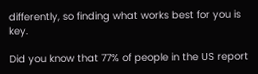differently, so finding what works best for you is key.

Did you know that 77% of people in the US report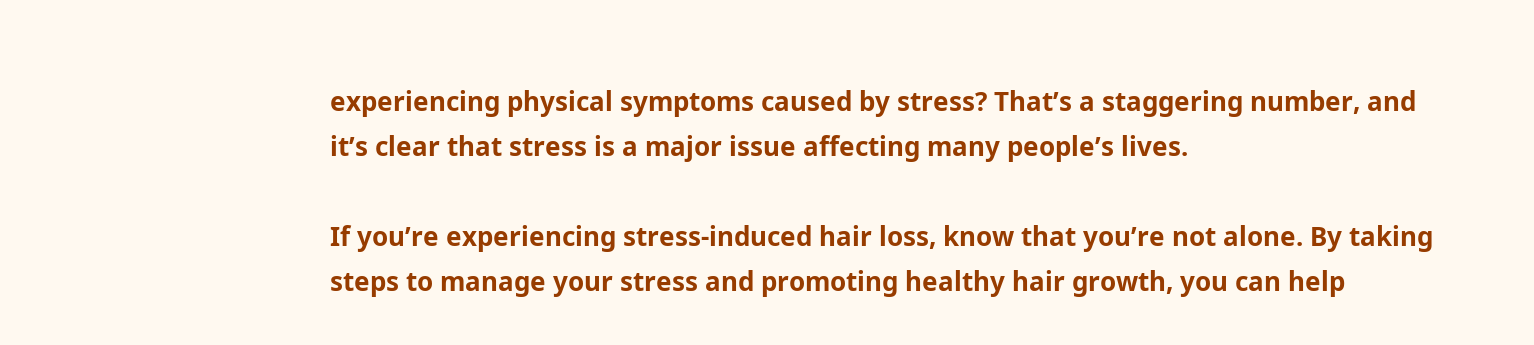experiencing physical symptoms caused by stress? That’s a staggering number, and it’s clear that stress is a major issue affecting many people’s lives.

If you’re experiencing stress-induced hair loss, know that you’re not alone. By taking steps to manage your stress and promoting healthy hair growth, you can help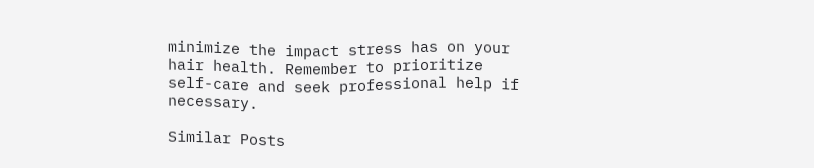minimize the impact stress has on your hair health. Remember to prioritize self-care and seek professional help if necessary.

Similar Posts